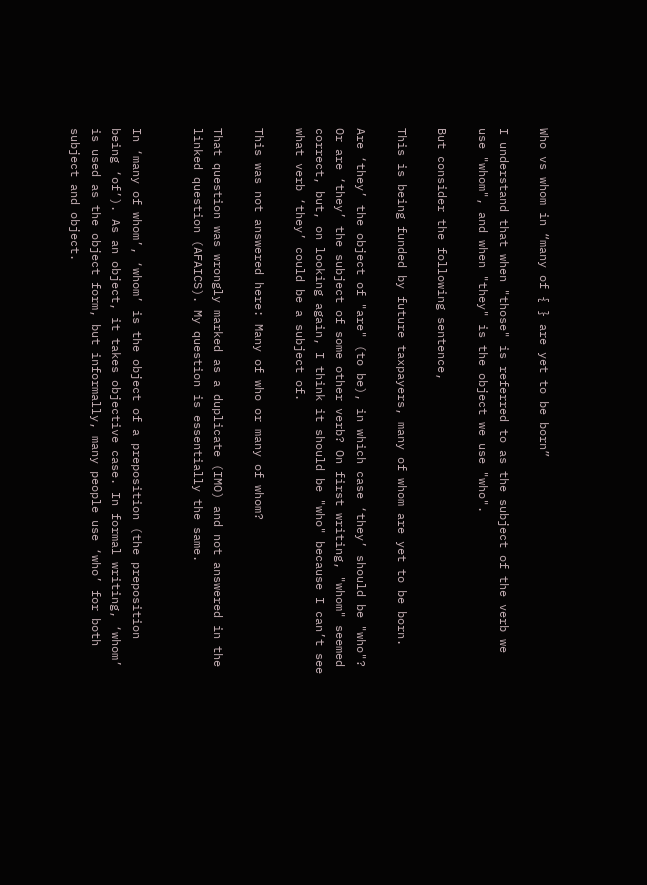Who vs whom in “many of { } are yet to be born”

I understand that when "those" is referred to as the subject of the verb we use "whom", and when "they" is the object we use "who".

But consider the following sentence,

This is being funded by future taxpayers, many of whom are yet to be born.

Are ‘they’ the object of "are" (to be), in which case ‘they’ should be "who"? Or are ‘they’ the subject of some other verb? On first writing, "whom" seemed correct, but, on looking again, I think it should be "who" because I can’t see what verb ‘they’ could be a subject of.

This was not answered here: Many of who or many of whom?

That question was wrongly marked as a duplicate (IMO) and not answered in the linked question (AFAICS). My question is essentially the same.


In ‘many of whom’, ‘whom’ is the object of a preposition (the preposition being ‘of’). As an object, it takes objective case. In formal writing, ‘whom’ is used as the object form, but informally, many people use ‘who’ for both subject and object.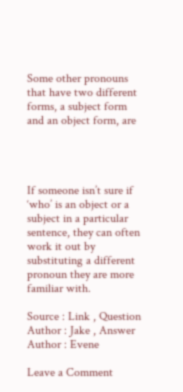Some other pronouns that have two different forms, a subject form and an object form, are




If someone isn’t sure if ‘who’ is an object or a subject in a particular sentence, they can often work it out by substituting a different pronoun they are more familiar with.

Source : Link , Question Author : Jake , Answer Author : Evene

Leave a Comment